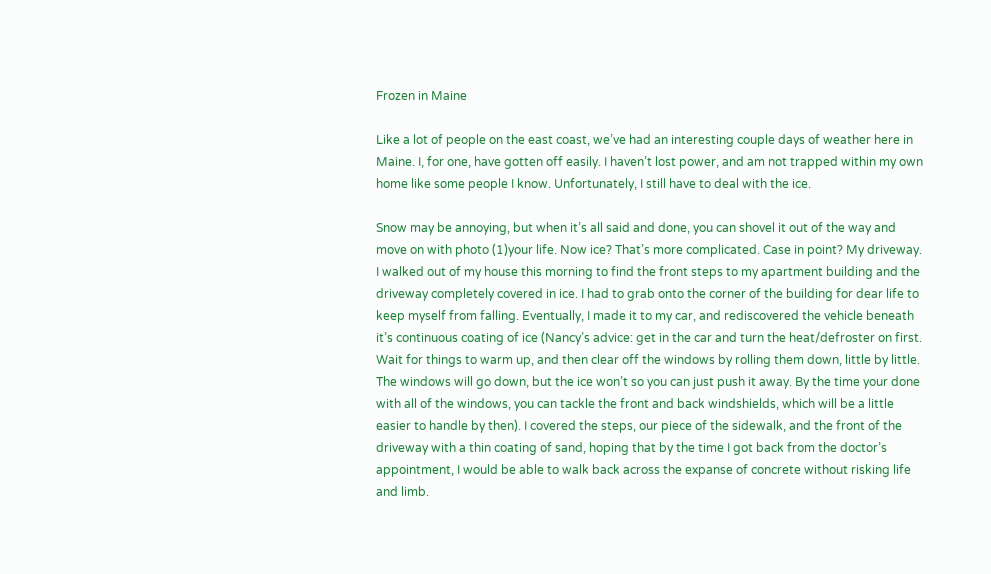Frozen in Maine

Like a lot of people on the east coast, we’ve had an interesting couple days of weather here in Maine. I, for one, have gotten off easily. I haven’t lost power, and am not trapped within my own home like some people I know. Unfortunately, I still have to deal with the ice.

Snow may be annoying, but when it’s all said and done, you can shovel it out of the way and move on with photo (1)your life. Now ice? That’s more complicated. Case in point? My driveway. I walked out of my house this morning to find the front steps to my apartment building and the driveway completely covered in ice. I had to grab onto the corner of the building for dear life to keep myself from falling. Eventually, I made it to my car, and rediscovered the vehicle beneath it’s continuous coating of ice (Nancy’s advice: get in the car and turn the heat/defroster on first. Wait for things to warm up, and then clear off the windows by rolling them down, little by little. The windows will go down, but the ice won’t so you can just push it away. By the time your done with all of the windows, you can tackle the front and back windshields, which will be a little easier to handle by then). I covered the steps, our piece of the sidewalk, and the front of the driveway with a thin coating of sand, hoping that by the time I got back from the doctor’s appointment, I would be able to walk back across the expanse of concrete without risking life and limb.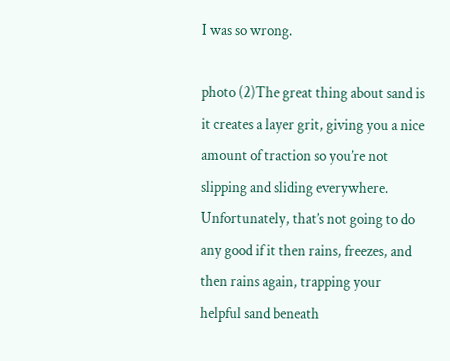I was so wrong.

photo (2)The great thing about sand is it creates a layer grit, giving you a nice amount of traction so you’re not slipping and sliding everywhere. Unfortunately, that’s not going to do any good if it then rains, freezes, and then rains again, trapping your helpful sand beneath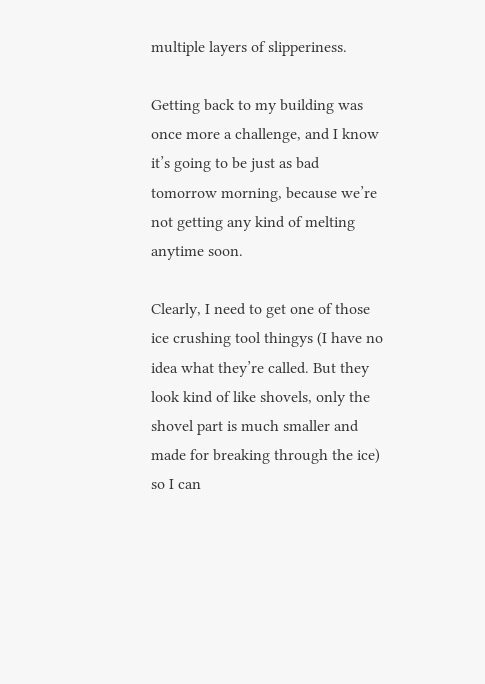multiple layers of slipperiness.

Getting back to my building was once more a challenge, and I know it’s going to be just as bad tomorrow morning, because we’re not getting any kind of melting anytime soon.

Clearly, I need to get one of those ice crushing tool thingys (I have no idea what they’re called. But they look kind of like shovels, only the shovel part is much smaller and made for breaking through the ice) so I can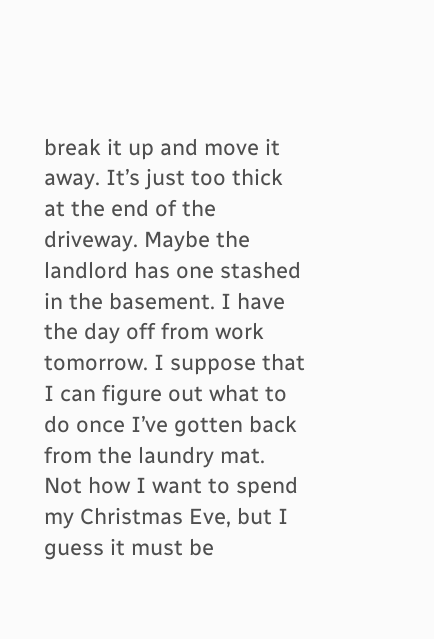break it up and move it away. It’s just too thick at the end of the driveway. Maybe the landlord has one stashed in the basement. I have the day off from work tomorrow. I suppose that I can figure out what to do once I’ve gotten back from the laundry mat. Not how I want to spend my Christmas Eve, but I guess it must be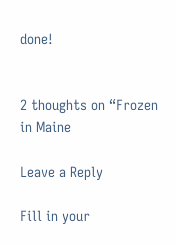done!


2 thoughts on “Frozen in Maine

Leave a Reply

Fill in your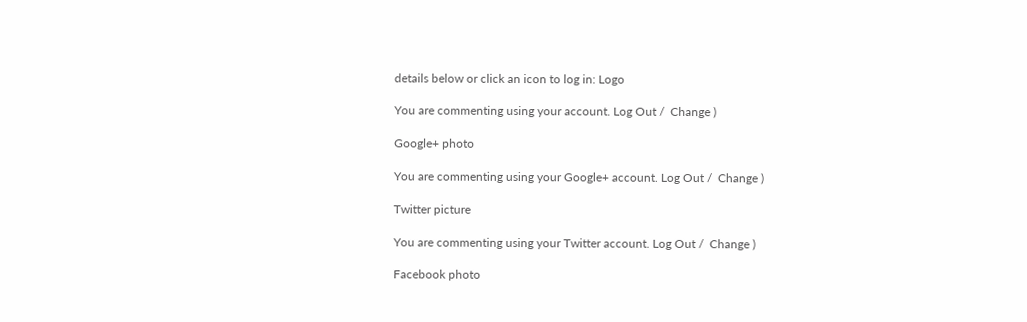details below or click an icon to log in: Logo

You are commenting using your account. Log Out /  Change )

Google+ photo

You are commenting using your Google+ account. Log Out /  Change )

Twitter picture

You are commenting using your Twitter account. Log Out /  Change )

Facebook photo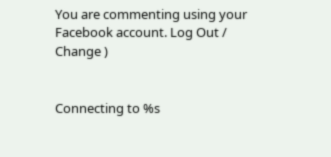You are commenting using your Facebook account. Log Out /  Change )


Connecting to %s